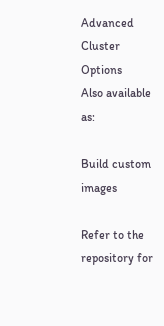Advanced Cluster Options
Also available as:

Build custom images

Refer to the repository for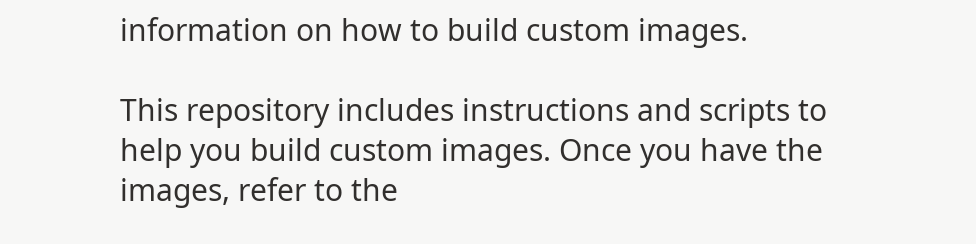information on how to build custom images.

This repository includes instructions and scripts to help you build custom images. Once you have the images, refer to the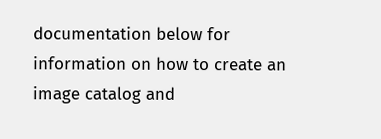documentation below for information on how to create an image catalog and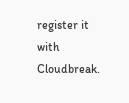register it with Cloudbreak.